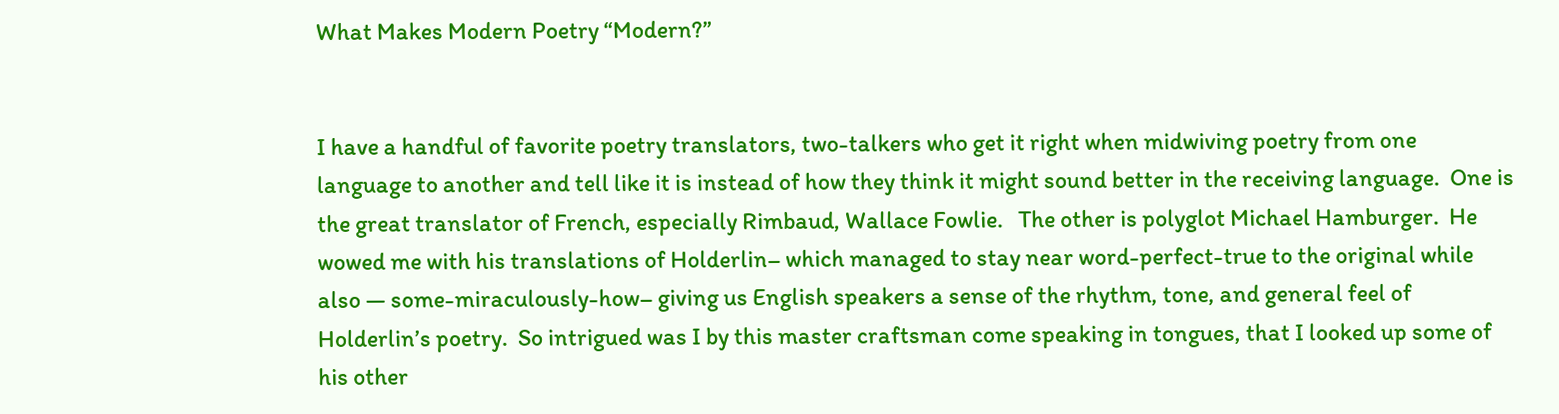What Makes Modern Poetry “Modern?”


I have a handful of favorite poetry translators, two-talkers who get it right when midwiving poetry from one language to another and tell like it is instead of how they think it might sound better in the receiving language.  One is the great translator of French, especially Rimbaud, Wallace Fowlie.   The other is polyglot Michael Hamburger.  He wowed me with his translations of Holderlin– which managed to stay near word-perfect-true to the original while also — some-miraculously-how– giving us English speakers a sense of the rhythm, tone, and general feel of Holderlin’s poetry.  So intrigued was I by this master craftsman come speaking in tongues, that I looked up some of his other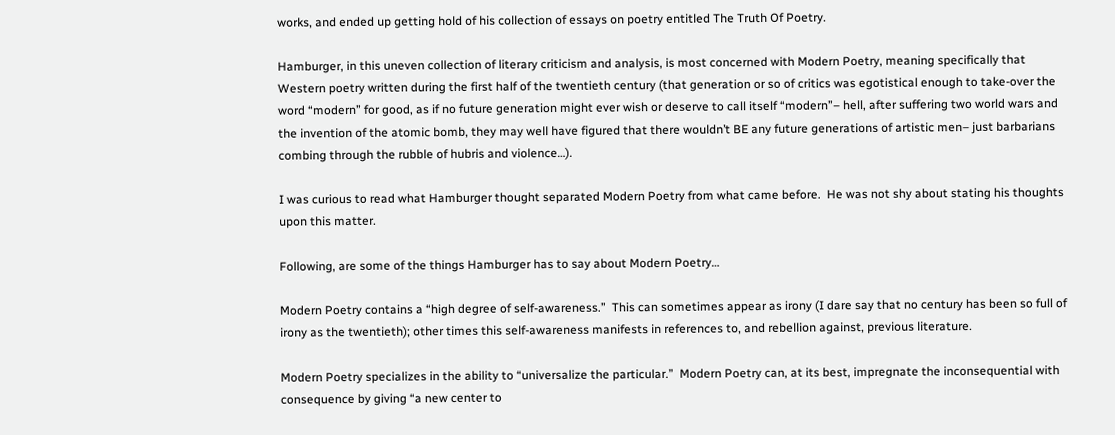works, and ended up getting hold of his collection of essays on poetry entitled The Truth Of Poetry.

Hamburger, in this uneven collection of literary criticism and analysis, is most concerned with Modern Poetry, meaning specifically that Western poetry written during the first half of the twentieth century (that generation or so of critics was egotistical enough to take-over the word “modern” for good, as if no future generation might ever wish or deserve to call itself “modern”– hell, after suffering two world wars and the invention of the atomic bomb, they may well have figured that there wouldn’t BE any future generations of artistic men– just barbarians combing through the rubble of hubris and violence…).

I was curious to read what Hamburger thought separated Modern Poetry from what came before.  He was not shy about stating his thoughts upon this matter.

Following, are some of the things Hamburger has to say about Modern Poetry…

Modern Poetry contains a “high degree of self-awareness.”  This can sometimes appear as irony (I dare say that no century has been so full of irony as the twentieth); other times this self-awareness manifests in references to, and rebellion against, previous literature.

Modern Poetry specializes in the ability to “universalize the particular.”  Modern Poetry can, at its best, impregnate the inconsequential with consequence by giving “a new center to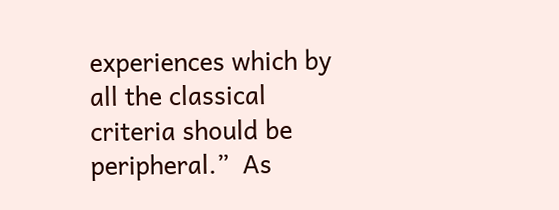experiences which by all the classical criteria should be peripheral.”  As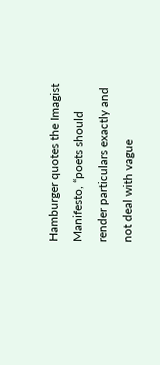Hamburger quotes the Imagist Manifesto, “poets should render particulars exactly and not deal with vague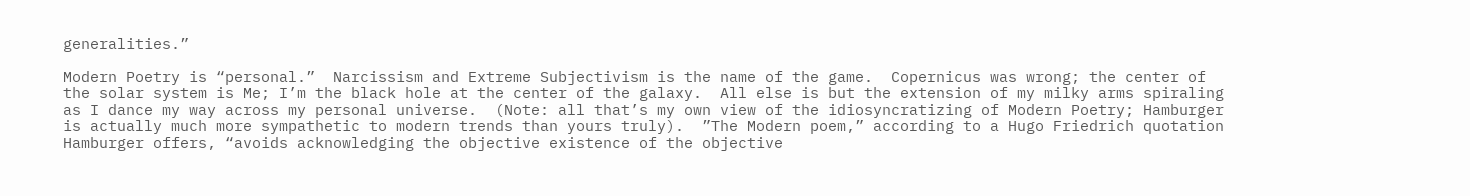generalities.”

Modern Poetry is “personal.”  Narcissism and Extreme Subjectivism is the name of the game.  Copernicus was wrong; the center of the solar system is Me; I’m the black hole at the center of the galaxy.  All else is but the extension of my milky arms spiraling as I dance my way across my personal universe.  (Note: all that’s my own view of the idiosyncratizing of Modern Poetry; Hamburger is actually much more sympathetic to modern trends than yours truly).  ”The Modern poem,” according to a Hugo Friedrich quotation Hamburger offers, “avoids acknowledging the objective existence of the objective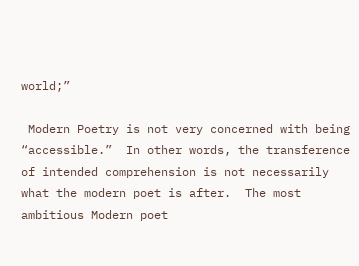world;”

 Modern Poetry is not very concerned with being “accessible.”  In other words, the transference of intended comprehension is not necessarily what the modern poet is after.  The most ambitious Modern poet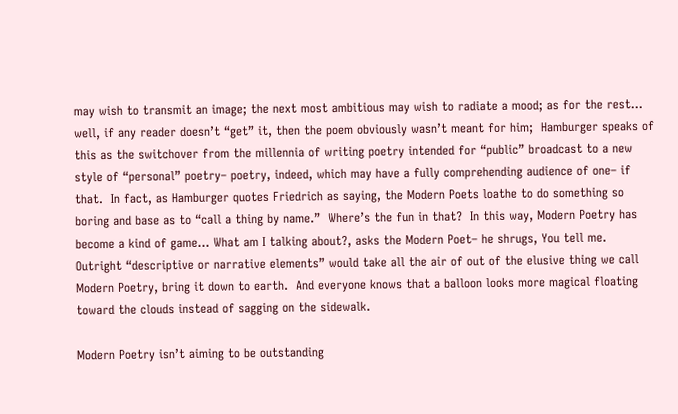may wish to transmit an image; the next most ambitious may wish to radiate a mood; as for the rest… well, if any reader doesn’t “get” it, then the poem obviously wasn’t meant for him;  Hamburger speaks of this as the switchover from the millennia of writing poetry intended for “public” broadcast to a new style of “personal” poetry– poetry, indeed, which may have a fully comprehending audience of one– if that.  In fact, as Hamburger quotes Friedrich as saying, the Modern Poets loathe to do something so boring and base as to “call a thing by name.”  Where’s the fun in that?  In this way, Modern Poetry has become a kind of game… What am I talking about?, asks the Modern Poet– he shrugs, You tell me.  Outright “descriptive or narrative elements” would take all the air of out of the elusive thing we call Modern Poetry, bring it down to earth.  And everyone knows that a balloon looks more magical floating toward the clouds instead of sagging on the sidewalk.

Modern Poetry isn’t aiming to be outstanding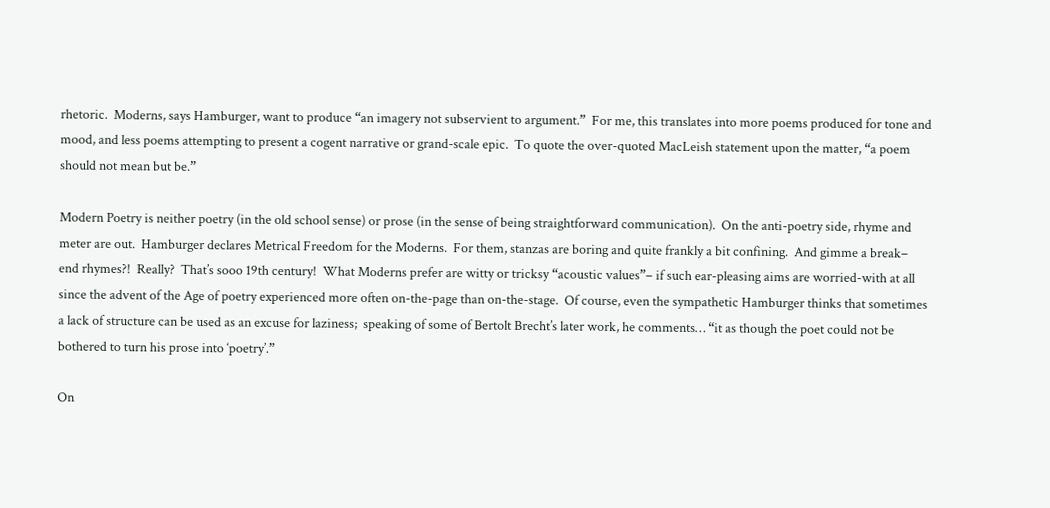rhetoric.  Moderns, says Hamburger, want to produce “an imagery not subservient to argument.”  For me, this translates into more poems produced for tone and mood, and less poems attempting to present a cogent narrative or grand-scale epic.  To quote the over-quoted MacLeish statement upon the matter, “a poem should not mean but be.”

Modern Poetry is neither poetry (in the old school sense) or prose (in the sense of being straightforward communication).  On the anti-poetry side, rhyme and meter are out.  Hamburger declares Metrical Freedom for the Moderns.  For them, stanzas are boring and quite frankly a bit confining.  And gimme a break– end rhymes?!  Really?  That’s sooo 19th century!  What Moderns prefer are witty or tricksy “acoustic values”– if such ear-pleasing aims are worried-with at all since the advent of the Age of poetry experienced more often on-the-page than on-the-stage.  Of course, even the sympathetic Hamburger thinks that sometimes a lack of structure can be used as an excuse for laziness;  speaking of some of Bertolt Brecht’s later work, he comments… “it as though the poet could not be bothered to turn his prose into ‘poetry’.”

On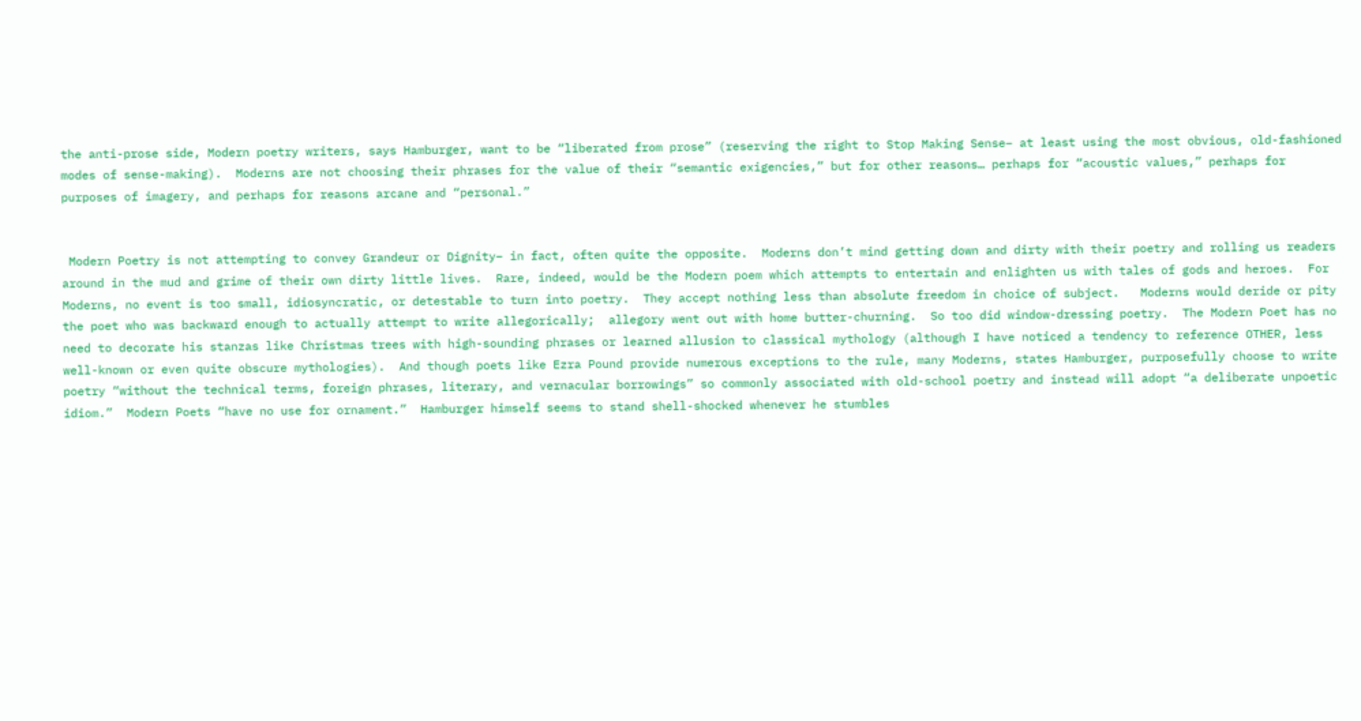the anti-prose side, Modern poetry writers, says Hamburger, want to be “liberated from prose” (reserving the right to Stop Making Sense– at least using the most obvious, old-fashioned modes of sense-making).  Moderns are not choosing their phrases for the value of their “semantic exigencies,” but for other reasons… perhaps for “acoustic values,” perhaps for purposes of imagery, and perhaps for reasons arcane and “personal.”


 Modern Poetry is not attempting to convey Grandeur or Dignity– in fact, often quite the opposite.  Moderns don’t mind getting down and dirty with their poetry and rolling us readers around in the mud and grime of their own dirty little lives.  Rare, indeed, would be the Modern poem which attempts to entertain and enlighten us with tales of gods and heroes.  For Moderns, no event is too small, idiosyncratic, or detestable to turn into poetry.  They accept nothing less than absolute freedom in choice of subject.   Moderns would deride or pity the poet who was backward enough to actually attempt to write allegorically;  allegory went out with home butter-churning.  So too did window-dressing poetry.  The Modern Poet has no need to decorate his stanzas like Christmas trees with high-sounding phrases or learned allusion to classical mythology (although I have noticed a tendency to reference OTHER, less well-known or even quite obscure mythologies).  And though poets like Ezra Pound provide numerous exceptions to the rule, many Moderns, states Hamburger, purposefully choose to write poetry “without the technical terms, foreign phrases, literary, and vernacular borrowings” so commonly associated with old-school poetry and instead will adopt “a deliberate unpoetic idiom.”  Modern Poets “have no use for ornament.”  Hamburger himself seems to stand shell-shocked whenever he stumbles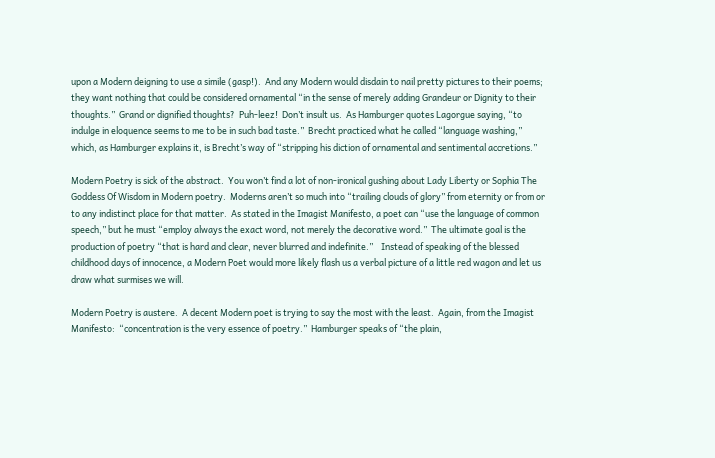upon a Modern deigning to use a simile (gasp!).  And any Modern would disdain to nail pretty pictures to their poems; they want nothing that could be considered ornamental “in the sense of merely adding Grandeur or Dignity to their thoughts.”  Grand or dignified thoughts?  Puh-leez!  Don’t insult us.  As Hamburger quotes Lagorgue saying, “to indulge in eloquence seems to me to be in such bad taste.”  Brecht practiced what he called “language washing,” which, as Hamburger explains it, is Brecht’s way of “stripping his diction of ornamental and sentimental accretions.”

Modern Poetry is sick of the abstract.  You won’t find a lot of non-ironical gushing about Lady Liberty or Sophia The Goddess Of Wisdom in Modern poetry.  Moderns aren’t so much into “trailing clouds of glory” from eternity or from or to any indistinct place for that matter.  As stated in the Imagist Manifesto, a poet can “use the language of common speech,” but he must “employ always the exact word, not merely the decorative word.”  The ultimate goal is the production of poetry “that is hard and clear, never blurred and indefinite.”    Instead of speaking of the blessed childhood days of innocence, a Modern Poet would more likely flash us a verbal picture of a little red wagon and let us draw what surmises we will.

Modern Poetry is austere.  A decent Modern poet is trying to say the most with the least.  Again, from the Imagist Manifesto:  “concentration is the very essence of poetry.”  Hamburger speaks of “the plain,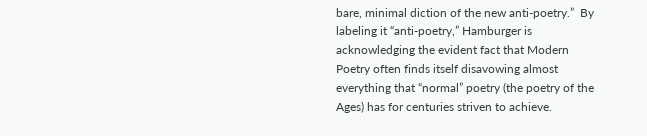bare, minimal diction of the new anti-poetry.”  By labeling it “anti-poetry,” Hamburger is acknowledging the evident fact that Modern Poetry often finds itself disavowing almost everything that “normal” poetry (the poetry of the Ages) has for centuries striven to achieve.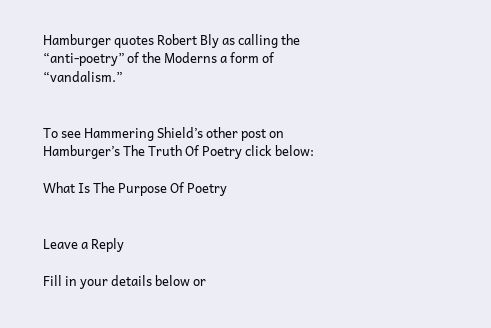Hamburger quotes Robert Bly as calling the “anti-poetry” of the Moderns a form of “vandalism.”


To see Hammering Shield’s other post on Hamburger’s The Truth Of Poetry click below:

What Is The Purpose Of Poetry


Leave a Reply

Fill in your details below or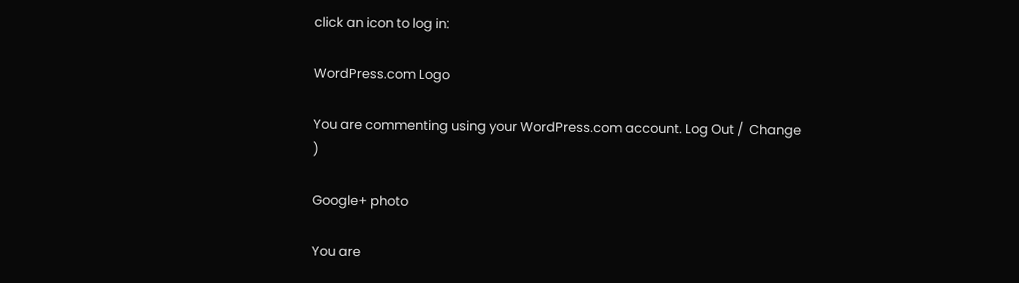click an icon to log in:

WordPress.com Logo

You are commenting using your WordPress.com account. Log Out /  Change )

Google+ photo

You are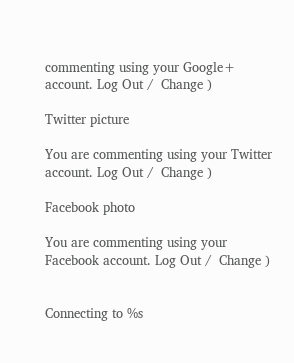commenting using your Google+ account. Log Out /  Change )

Twitter picture

You are commenting using your Twitter account. Log Out /  Change )

Facebook photo

You are commenting using your Facebook account. Log Out /  Change )


Connecting to %s